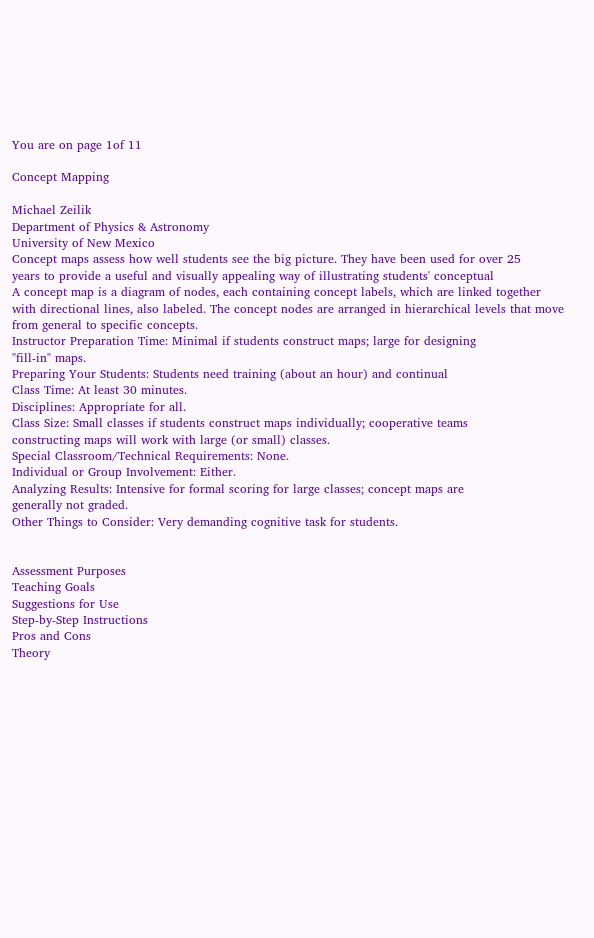You are on page 1of 11

Concept Mapping

Michael Zeilik
Department of Physics & Astronomy
University of New Mexico
Concept maps assess how well students see the big picture. They have been used for over 25
years to provide a useful and visually appealing way of illustrating students' conceptual
A concept map is a diagram of nodes, each containing concept labels, which are linked together
with directional lines, also labeled. The concept nodes are arranged in hierarchical levels that move
from general to specific concepts.
Instructor Preparation Time: Minimal if students construct maps; large for designing
"fill-in" maps.
Preparing Your Students: Students need training (about an hour) and continual
Class Time: At least 30 minutes.
Disciplines: Appropriate for all.
Class Size: Small classes if students construct maps individually; cooperative teams
constructing maps will work with large (or small) classes.
Special Classroom/Technical Requirements: None.
Individual or Group Involvement: Either.
Analyzing Results: Intensive for formal scoring for large classes; concept maps are
generally not graded.
Other Things to Consider: Very demanding cognitive task for students.


Assessment Purposes
Teaching Goals
Suggestions for Use
Step-by-Step Instructions
Pros and Cons
Theory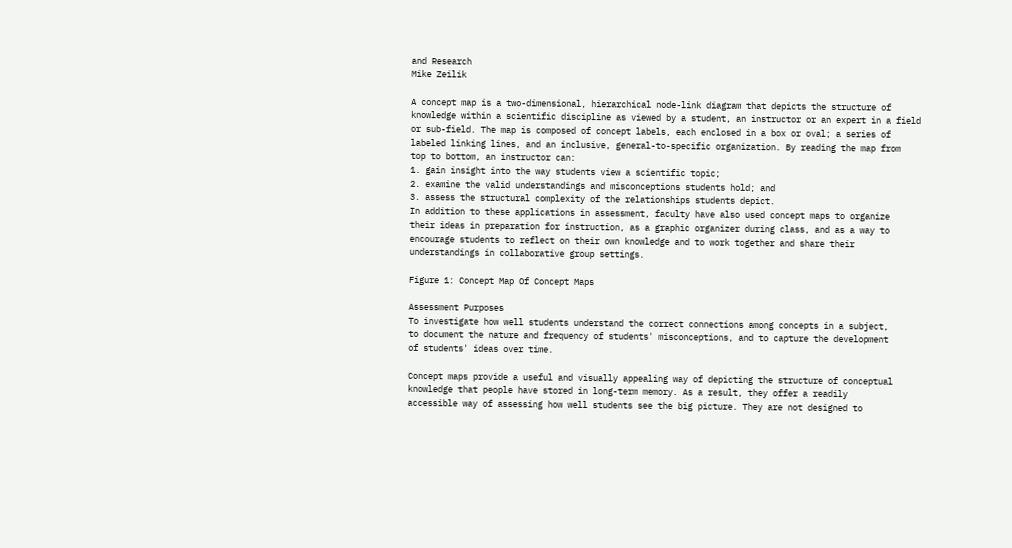and Research
Mike Zeilik

A concept map is a two-dimensional, hierarchical node-link diagram that depicts the structure of
knowledge within a scientific discipline as viewed by a student, an instructor or an expert in a field
or sub-field. The map is composed of concept labels, each enclosed in a box or oval; a series of
labeled linking lines, and an inclusive, general-to-specific organization. By reading the map from
top to bottom, an instructor can:
1. gain insight into the way students view a scientific topic;
2. examine the valid understandings and misconceptions students hold; and
3. assess the structural complexity of the relationships students depict.
In addition to these applications in assessment, faculty have also used concept maps to organize
their ideas in preparation for instruction, as a graphic organizer during class, and as a way to
encourage students to reflect on their own knowledge and to work together and share their
understandings in collaborative group settings.

Figure 1: Concept Map Of Concept Maps

Assessment Purposes
To investigate how well students understand the correct connections among concepts in a subject,
to document the nature and frequency of students' misconceptions, and to capture the development
of students' ideas over time.

Concept maps provide a useful and visually appealing way of depicting the structure of conceptual
knowledge that people have stored in long-term memory. As a result, they offer a readily
accessible way of assessing how well students see the big picture. They are not designed to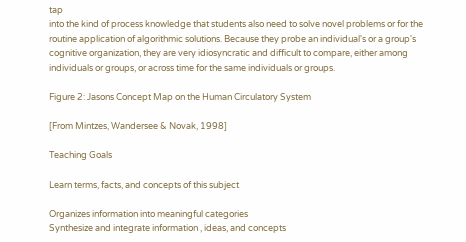tap
into the kind of process knowledge that students also need to solve novel problems or for the
routine application of algorithmic solutions. Because they probe an individual's or a group's
cognitive organization, they are very idiosyncratic and difficult to compare, either among
individuals or groups, or across time for the same individuals or groups.

Figure 2: Jasons Concept Map on the Human Circulatory System

[From Mintzes, Wandersee & Novak, 1998]

Teaching Goals

Learn terms, facts, and concepts of this subject

Organizes information into meaningful categories
Synthesize and integrate information , ideas, and concepts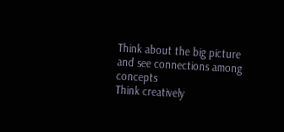Think about the big picture and see connections among concepts
Think creatively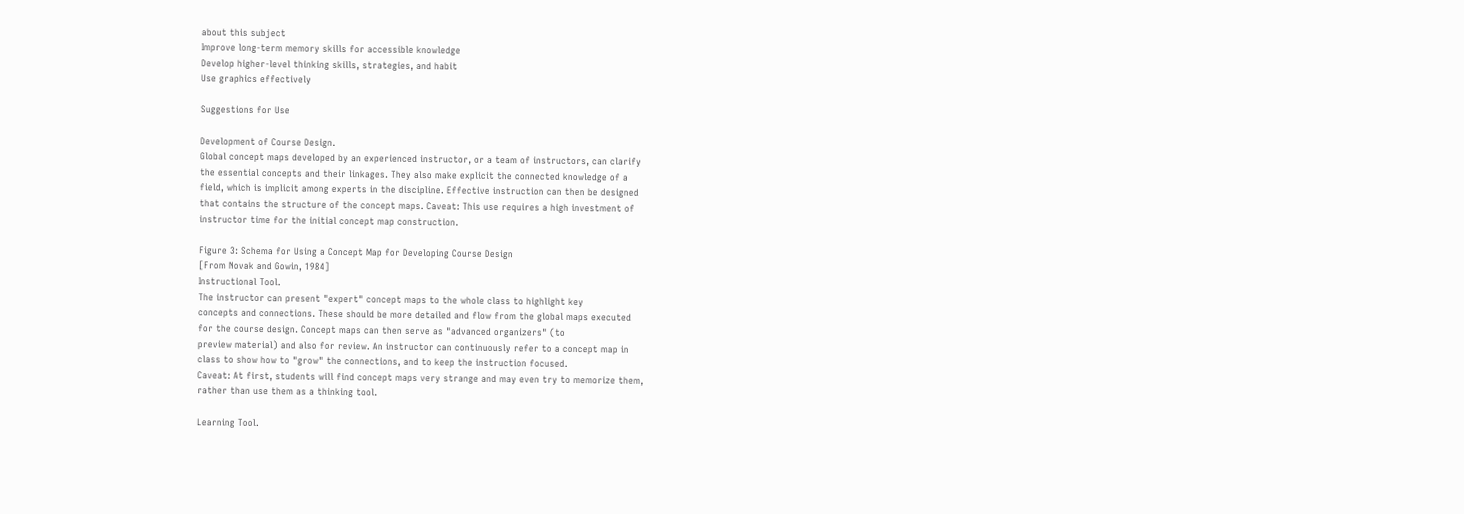about this subject
Improve long-term memory skills for accessible knowledge
Develop higher-level thinking skills, strategies, and habit
Use graphics effectively

Suggestions for Use

Development of Course Design.
Global concept maps developed by an experienced instructor, or a team of instructors, can clarify
the essential concepts and their linkages. They also make explicit the connected knowledge of a
field, which is implicit among experts in the discipline. Effective instruction can then be designed
that contains the structure of the concept maps. Caveat: This use requires a high investment of
instructor time for the initial concept map construction.

Figure 3: Schema for Using a Concept Map for Developing Course Design
[From Novak and Gowin, 1984]
Instructional Tool.
The instructor can present "expert" concept maps to the whole class to highlight key
concepts and connections. These should be more detailed and flow from the global maps executed
for the course design. Concept maps can then serve as "advanced organizers" (to
preview material) and also for review. An instructor can continuously refer to a concept map in
class to show how to "grow" the connections, and to keep the instruction focused.
Caveat: At first, students will find concept maps very strange and may even try to memorize them,
rather than use them as a thinking tool.

Learning Tool.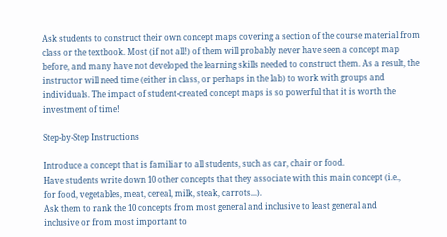Ask students to construct their own concept maps covering a section of the course material from
class or the textbook. Most (if not all!) of them will probably never have seen a concept map
before, and many have not developed the learning skills needed to construct them. As a result, the
instructor will need time (either in class, or perhaps in the lab) to work with groups and
individuals. The impact of student-created concept maps is so powerful that it is worth the
investment of time!

Step-by-Step Instructions

Introduce a concept that is familiar to all students, such as car, chair or food.
Have students write down 10 other concepts that they associate with this main concept (i.e.,
for food, vegetables, meat, cereal, milk, steak, carrots...).
Ask them to rank the 10 concepts from most general and inclusive to least general and
inclusive or from most important to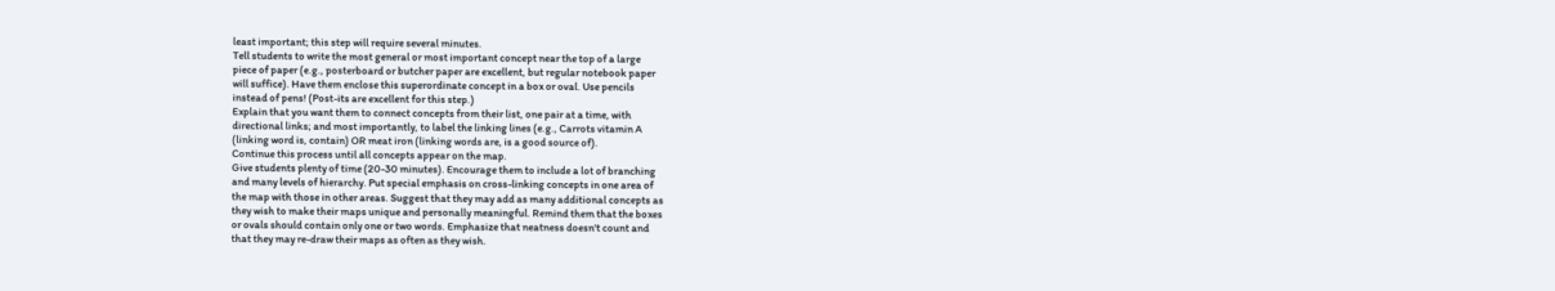least important; this step will require several minutes.
Tell students to write the most general or most important concept near the top of a large
piece of paper (e.g., posterboard or butcher paper are excellent, but regular notebook paper
will suffice). Have them enclose this superordinate concept in a box or oval. Use pencils
instead of pens! (Post-its are excellent for this step.)
Explain that you want them to connect concepts from their list, one pair at a time, with
directional links; and most importantly, to label the linking lines (e.g., Carrots vitamin A
(linking word is, contain) OR meat iron (linking words are, is a good source of).
Continue this process until all concepts appear on the map.
Give students plenty of time (20-30 minutes). Encourage them to include a lot of branching
and many levels of hierarchy. Put special emphasis on cross-linking concepts in one area of
the map with those in other areas. Suggest that they may add as many additional concepts as
they wish to make their maps unique and personally meaningful. Remind them that the boxes
or ovals should contain only one or two words. Emphasize that neatness doesn't count and
that they may re-draw their maps as often as they wish.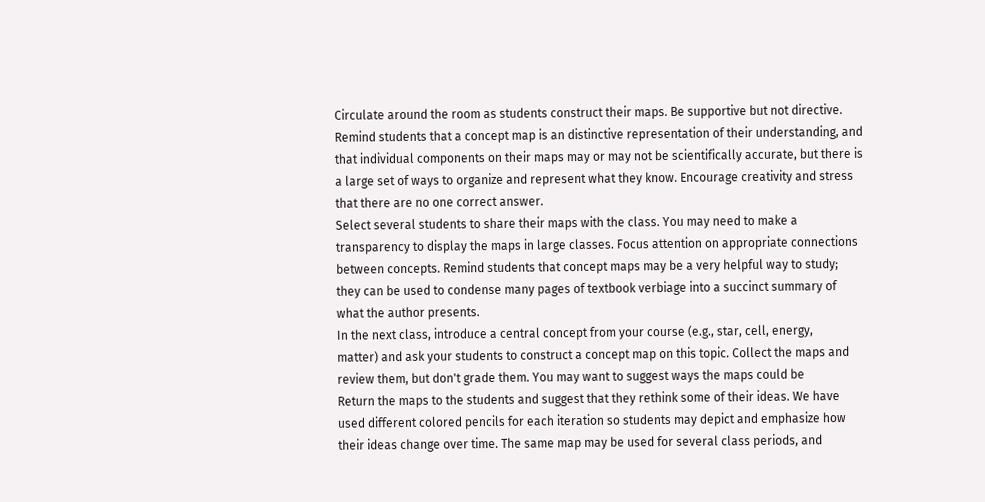Circulate around the room as students construct their maps. Be supportive but not directive.
Remind students that a concept map is an distinctive representation of their understanding, and
that individual components on their maps may or may not be scientifically accurate, but there is
a large set of ways to organize and represent what they know. Encourage creativity and stress
that there are no one correct answer.
Select several students to share their maps with the class. You may need to make a
transparency to display the maps in large classes. Focus attention on appropriate connections
between concepts. Remind students that concept maps may be a very helpful way to study;
they can be used to condense many pages of textbook verbiage into a succinct summary of
what the author presents.
In the next class, introduce a central concept from your course (e.g., star, cell, energy,
matter) and ask your students to construct a concept map on this topic. Collect the maps and
review them, but don't grade them. You may want to suggest ways the maps could be
Return the maps to the students and suggest that they rethink some of their ideas. We have
used different colored pencils for each iteration so students may depict and emphasize how
their ideas change over time. The same map may be used for several class periods, and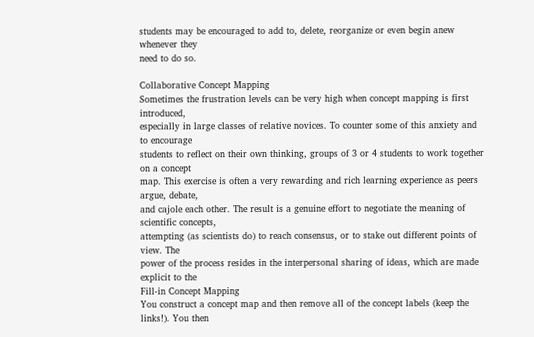students may be encouraged to add to, delete, reorganize or even begin anew whenever they
need to do so.

Collaborative Concept Mapping
Sometimes the frustration levels can be very high when concept mapping is first introduced,
especially in large classes of relative novices. To counter some of this anxiety and to encourage
students to reflect on their own thinking, groups of 3 or 4 students to work together on a concept
map. This exercise is often a very rewarding and rich learning experience as peers argue, debate,
and cajole each other. The result is a genuine effort to negotiate the meaning of scientific concepts,
attempting (as scientists do) to reach consensus, or to stake out different points of view. The
power of the process resides in the interpersonal sharing of ideas, which are made explicit to the
Fill-in Concept Mapping
You construct a concept map and then remove all of the concept labels (keep the links!). You then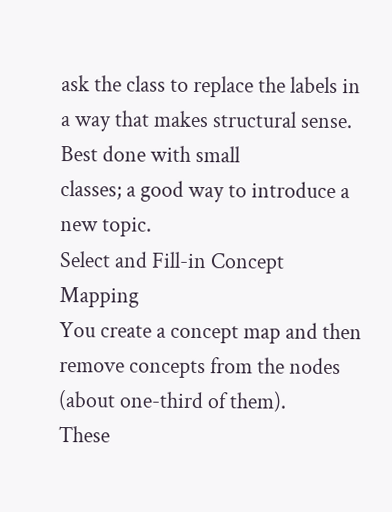ask the class to replace the labels in a way that makes structural sense. Best done with small
classes; a good way to introduce a new topic.
Select and Fill-in Concept Mapping
You create a concept map and then remove concepts from the nodes (about one-third of them).
These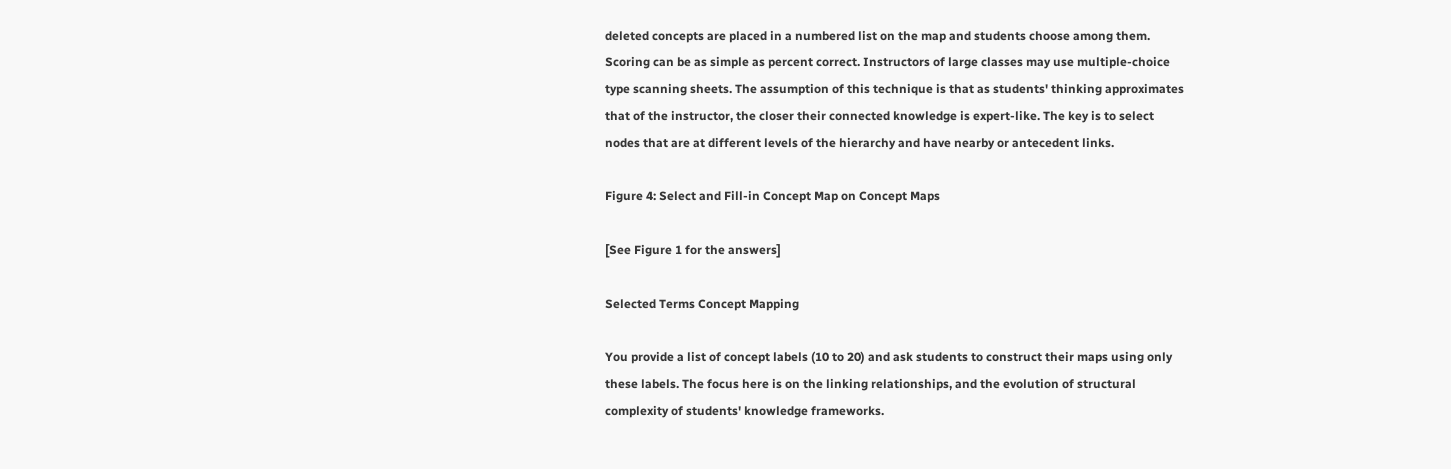deleted concepts are placed in a numbered list on the map and students choose among them.
Scoring can be as simple as percent correct. Instructors of large classes may use multiple-choice
type scanning sheets. The assumption of this technique is that as students' thinking approximates
that of the instructor, the closer their connected knowledge is expert-like. The key is to select
nodes that are at different levels of the hierarchy and have nearby or antecedent links.

Figure 4: Select and Fill-in Concept Map on Concept Maps

[See Figure 1 for the answers]

Selected Terms Concept Mapping

You provide a list of concept labels (10 to 20) and ask students to construct their maps using only
these labels. The focus here is on the linking relationships, and the evolution of structural
complexity of students' knowledge frameworks.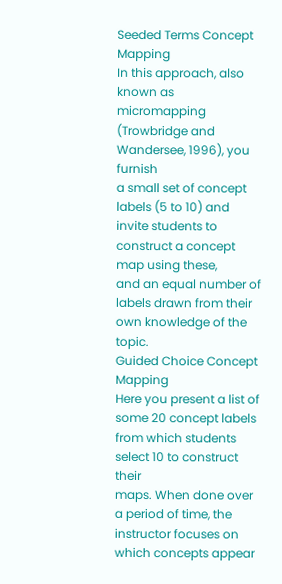Seeded Terms Concept Mapping
In this approach, also known as micromapping (Trowbridge and Wandersee, 1996), you furnish
a small set of concept labels (5 to 10) and invite students to construct a concept map using these,
and an equal number of labels drawn from their own knowledge of the topic.
Guided Choice Concept Mapping
Here you present a list of some 20 concept labels from which students select 10 to construct their
maps. When done over a period of time, the instructor focuses on which concepts appear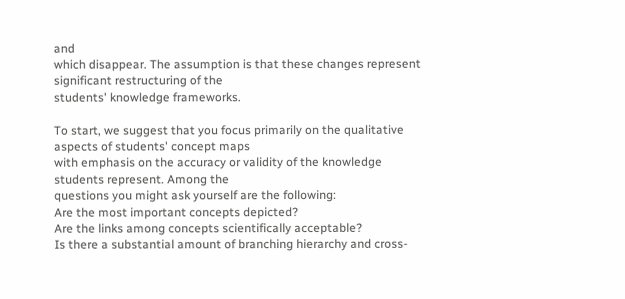and
which disappear. The assumption is that these changes represent significant restructuring of the
students' knowledge frameworks.

To start, we suggest that you focus primarily on the qualitative aspects of students' concept maps
with emphasis on the accuracy or validity of the knowledge students represent. Among the
questions you might ask yourself are the following:
Are the most important concepts depicted?
Are the links among concepts scientifically acceptable?
Is there a substantial amount of branching hierarchy and cross-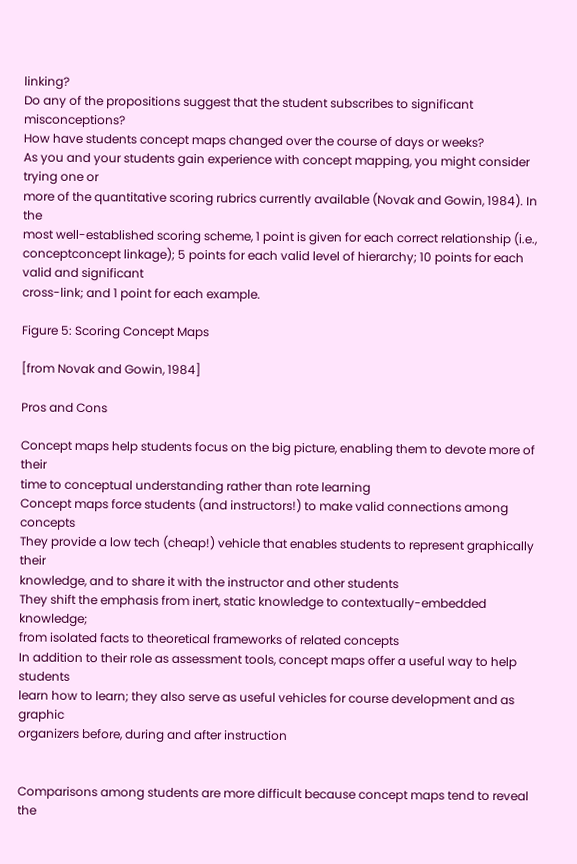linking?
Do any of the propositions suggest that the student subscribes to significant misconceptions?
How have students concept maps changed over the course of days or weeks?
As you and your students gain experience with concept mapping, you might consider trying one or
more of the quantitative scoring rubrics currently available (Novak and Gowin, 1984). In the
most well-established scoring scheme, 1 point is given for each correct relationship (i.e., conceptconcept linkage); 5 points for each valid level of hierarchy; 10 points for each valid and significant
cross-link; and 1 point for each example.

Figure 5: Scoring Concept Maps

[from Novak and Gowin, 1984]

Pros and Cons

Concept maps help students focus on the big picture, enabling them to devote more of their
time to conceptual understanding rather than rote learning
Concept maps force students (and instructors!) to make valid connections among concepts
They provide a low tech (cheap!) vehicle that enables students to represent graphically their
knowledge, and to share it with the instructor and other students
They shift the emphasis from inert, static knowledge to contextually-embedded knowledge;
from isolated facts to theoretical frameworks of related concepts
In addition to their role as assessment tools, concept maps offer a useful way to help students
learn how to learn; they also serve as useful vehicles for course development and as graphic
organizers before, during and after instruction


Comparisons among students are more difficult because concept maps tend to reveal the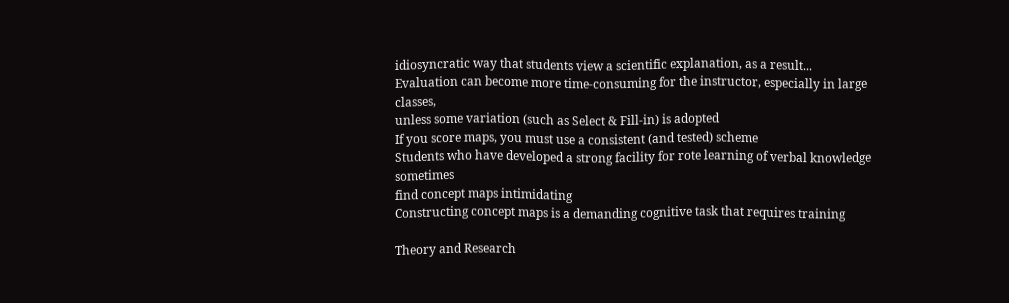idiosyncratic way that students view a scientific explanation, as a result...
Evaluation can become more time-consuming for the instructor, especially in large classes,
unless some variation (such as Select & Fill-in) is adopted
If you score maps, you must use a consistent (and tested) scheme
Students who have developed a strong facility for rote learning of verbal knowledge sometimes
find concept maps intimidating
Constructing concept maps is a demanding cognitive task that requires training

Theory and Research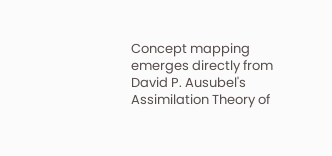Concept mapping emerges directly from David P. Ausubel's Assimilation Theory of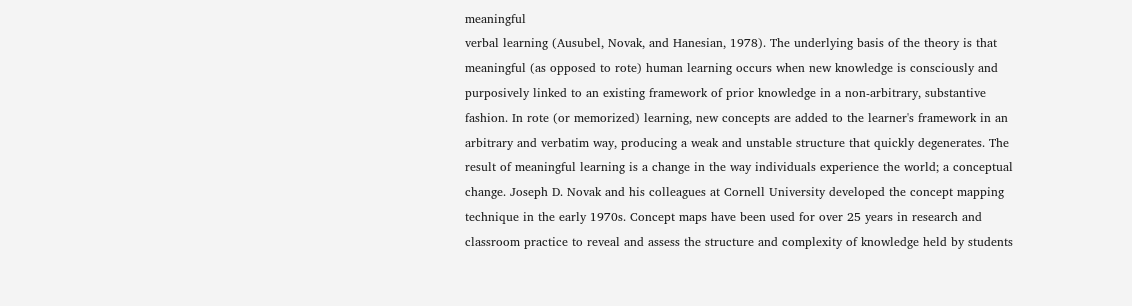meaningful
verbal learning (Ausubel, Novak, and Hanesian, 1978). The underlying basis of the theory is that
meaningful (as opposed to rote) human learning occurs when new knowledge is consciously and
purposively linked to an existing framework of prior knowledge in a non-arbitrary, substantive
fashion. In rote (or memorized) learning, new concepts are added to the learner's framework in an
arbitrary and verbatim way, producing a weak and unstable structure that quickly degenerates. The
result of meaningful learning is a change in the way individuals experience the world; a conceptual
change. Joseph D. Novak and his colleagues at Cornell University developed the concept mapping
technique in the early 1970s. Concept maps have been used for over 25 years in research and
classroom practice to reveal and assess the structure and complexity of knowledge held by students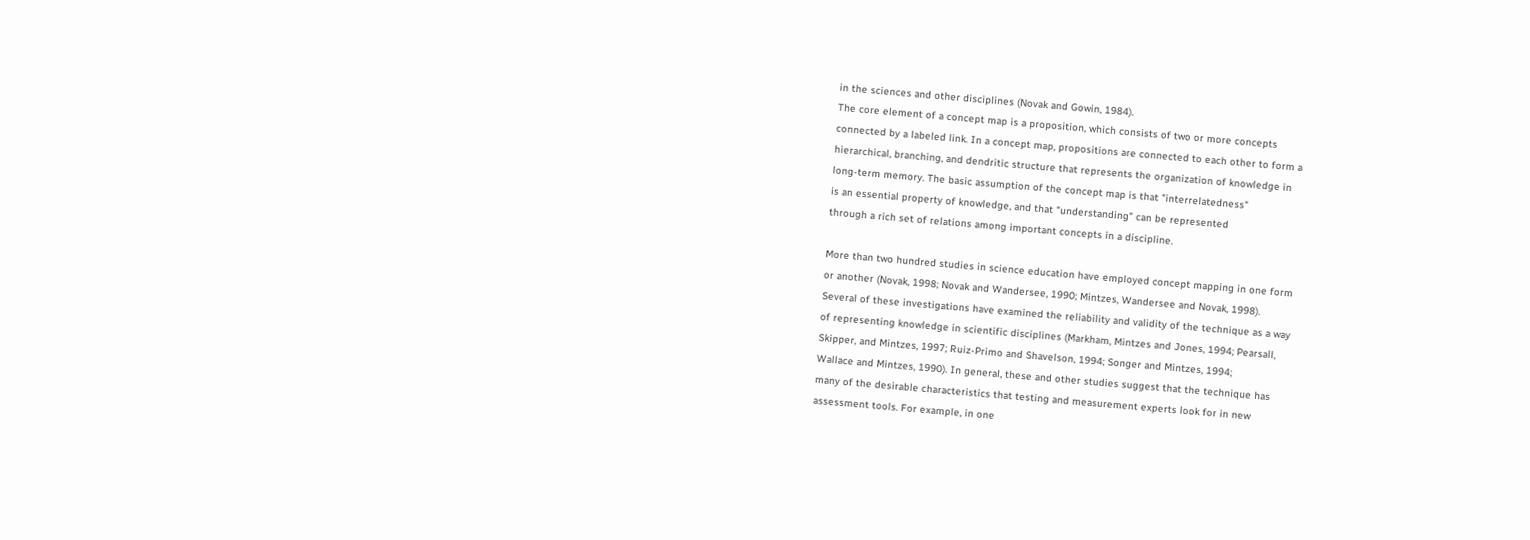in the sciences and other disciplines (Novak and Gowin, 1984).
The core element of a concept map is a proposition, which consists of two or more concepts
connected by a labeled link. In a concept map, propositions are connected to each other to form a
hierarchical, branching, and dendritic structure that represents the organization of knowledge in
long-term memory. The basic assumption of the concept map is that "interrelatedness"
is an essential property of knowledge, and that "understanding" can be represented
through a rich set of relations among important concepts in a discipline.

More than two hundred studies in science education have employed concept mapping in one form
or another (Novak, 1998; Novak and Wandersee, 1990; Mintzes, Wandersee and Novak, 1998).
Several of these investigations have examined the reliability and validity of the technique as a way
of representing knowledge in scientific disciplines (Markham, Mintzes and Jones, 1994; Pearsall,
Skipper, and Mintzes, 1997; Ruiz-Primo and Shavelson, 1994; Songer and Mintzes, 1994;
Wallace and Mintzes, 1990). In general, these and other studies suggest that the technique has
many of the desirable characteristics that testing and measurement experts look for in new
assessment tools. For example, in one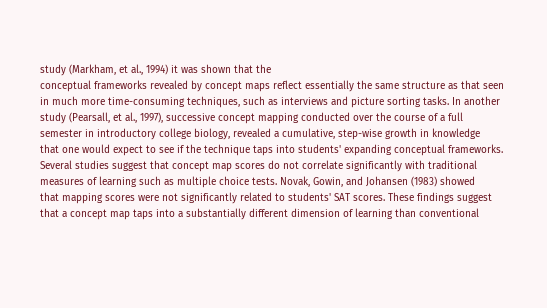study (Markham, et al., 1994) it was shown that the
conceptual frameworks revealed by concept maps reflect essentially the same structure as that seen
in much more time-consuming techniques, such as interviews and picture sorting tasks. In another
study (Pearsall, et al., 1997), successive concept mapping conducted over the course of a full
semester in introductory college biology, revealed a cumulative, step-wise growth in knowledge
that one would expect to see if the technique taps into students' expanding conceptual frameworks.
Several studies suggest that concept map scores do not correlate significantly with traditional
measures of learning such as multiple choice tests. Novak, Gowin, and Johansen (1983) showed
that mapping scores were not significantly related to students' SAT scores. These findings suggest
that a concept map taps into a substantially different dimension of learning than conventional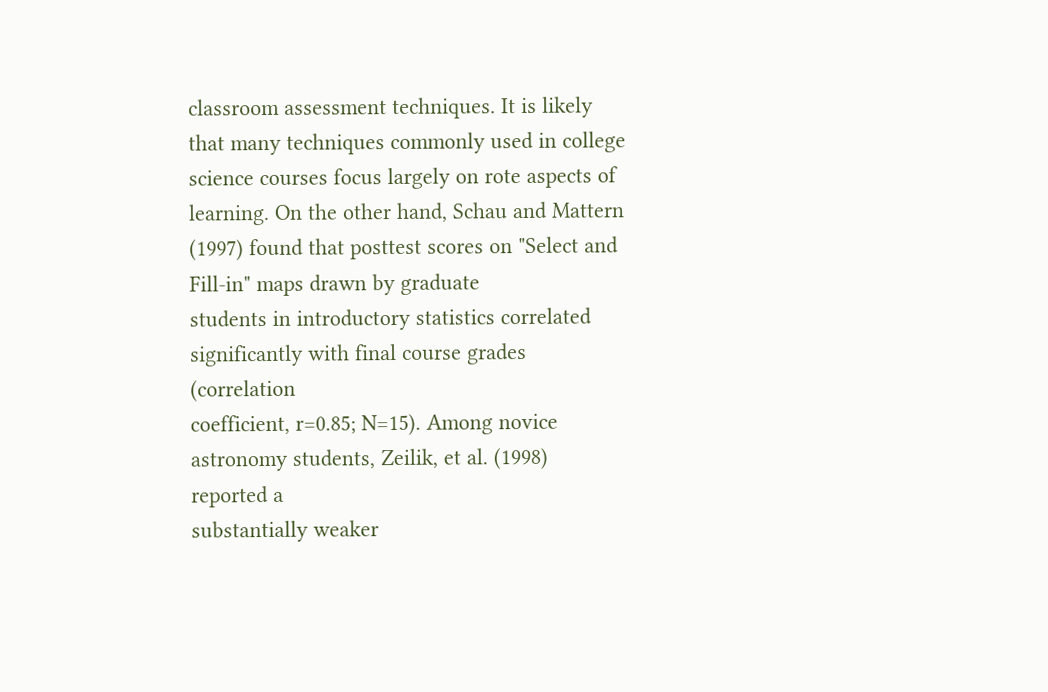classroom assessment techniques. It is likely that many techniques commonly used in college
science courses focus largely on rote aspects of learning. On the other hand, Schau and Mattern
(1997) found that posttest scores on "Select and Fill-in" maps drawn by graduate
students in introductory statistics correlated significantly with final course grades (correlation
coefficient, r=0.85; N=15). Among novice astronomy students, Zeilik, et al. (1998) reported a
substantially weaker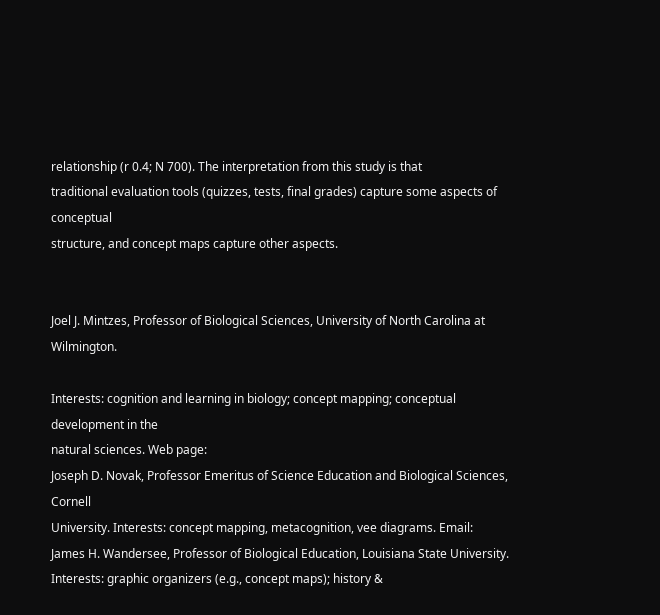relationship (r 0.4; N 700). The interpretation from this study is that
traditional evaluation tools (quizzes, tests, final grades) capture some aspects of conceptual
structure, and concept maps capture other aspects.


Joel J. Mintzes, Professor of Biological Sciences, University of North Carolina at Wilmington.

Interests: cognition and learning in biology; concept mapping; conceptual development in the
natural sciences. Web page:
Joseph D. Novak, Professor Emeritus of Science Education and Biological Sciences, Cornell
University. Interests: concept mapping, metacognition, vee diagrams. Email:
James H. Wandersee, Professor of Biological Education, Louisiana State University.
Interests: graphic organizers (e.g., concept maps); history &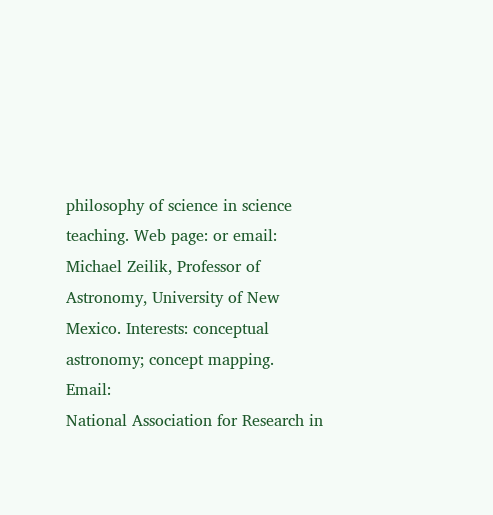philosophy of science in science
teaching. Web page: or email:
Michael Zeilik, Professor of Astronomy, University of New Mexico. Interests: conceptual
astronomy; concept mapping. Email:
National Association for Research in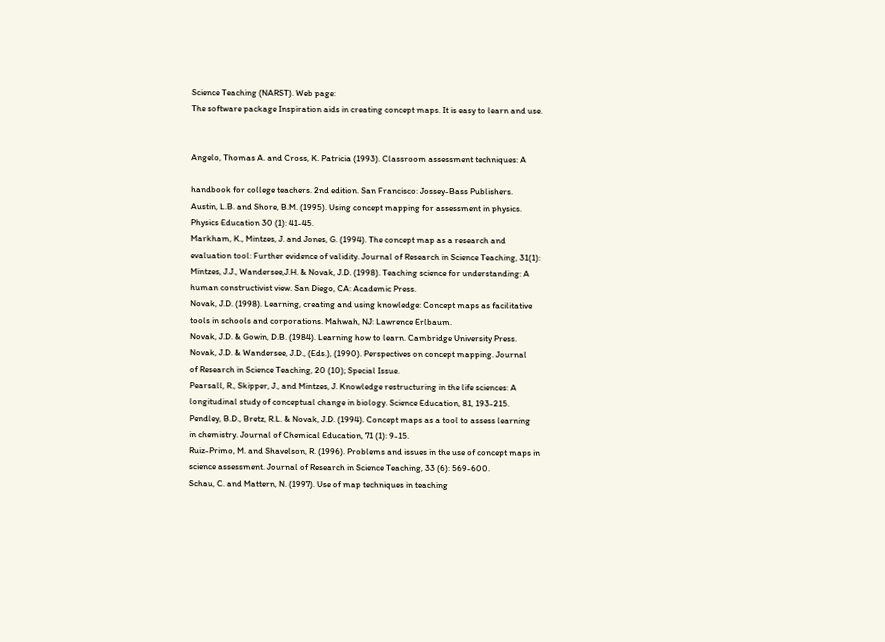Science Teaching (NARST). Web page:
The software package Inspiration aids in creating concept maps. It is easy to learn and use.


Angelo, Thomas A. and Cross, K. Patricia (1993). Classroom assessment techniques: A

handbook for college teachers. 2nd edition. San Francisco: Jossey-Bass Publishers.
Austin, L.B. and Shore, B.M. (1995). Using concept mapping for assessment in physics.
Physics Education 30 (1): 41-45.
Markham, K., Mintzes, J. and Jones, G. (1994). The concept map as a research and
evaluation tool: Further evidence of validity. Journal of Research in Science Teaching, 31(1):
Mintzes, J.J., Wandersee,J.H. & Novak, J.D. (1998). Teaching science for understanding: A
human constructivist view. San Diego, CA: Academic Press.
Novak, J.D. (1998). Learning, creating and using knowledge: Concept maps as facilitative
tools in schools and corporations. Mahwah, NJ: Lawrence Erlbaum.
Novak, J.D. & Gowin, D.B. (1984). Learning how to learn. Cambridge University Press.
Novak, J.D. & Wandersee, J.D., (Eds.), (1990). Perspectives on concept mapping. Journal
of Research in Science Teaching, 20 (10); Special Issue.
Pearsall, R., Skipper, J., and Mintzes, J. Knowledge restructuring in the life sciences: A
longitudinal study of conceptual change in biology. Science Education, 81, 193-215.
Pendley, B.D., Bretz, R.L. & Novak, J.D. (1994). Concept maps as a tool to assess learning
in chemistry. Journal of Chemical Education, 71 (1): 9-15.
Ruiz-Primo, M. and Shavelson, R. (1996). Problems and issues in the use of concept maps in
science assessment. Journal of Research in Science Teaching, 33 (6): 569-600.
Schau, C. and Mattern, N. (1997). Use of map techniques in teaching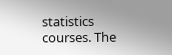statistics courses. The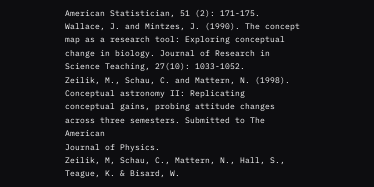American Statistician, 51 (2): 171-175.
Wallace, J. and Mintzes, J. (1990). The concept map as a research tool: Exploring conceptual
change in biology. Journal of Research in Science Teaching, 27(10): 1033-1052.
Zeilik, M., Schau, C. and Mattern, N. (1998). Conceptual astronomy II: Replicating
conceptual gains, probing attitude changes across three semesters. Submitted to The American
Journal of Physics.
Zeilik, M, Schau, C., Mattern, N., Hall, S., Teague, K. & Bisard, W.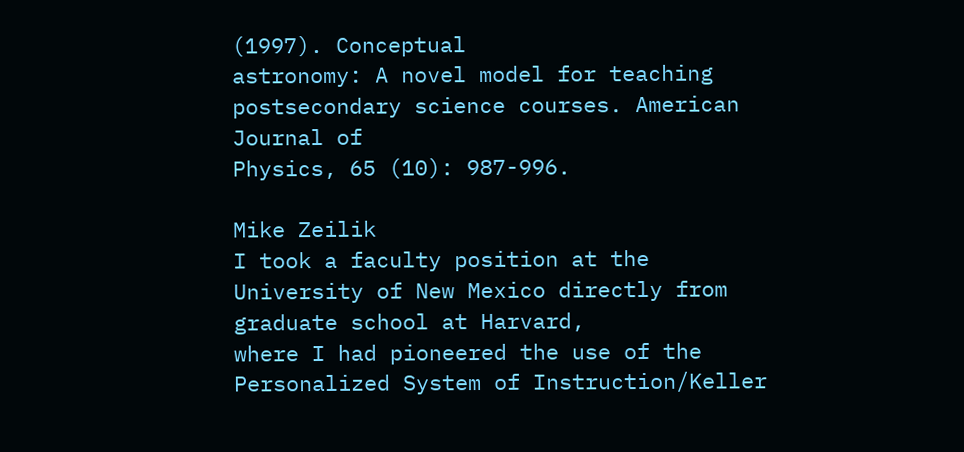(1997). Conceptual
astronomy: A novel model for teaching postsecondary science courses. American Journal of
Physics, 65 (10): 987-996.

Mike Zeilik
I took a faculty position at the University of New Mexico directly from graduate school at Harvard,
where I had pioneered the use of the Personalized System of Instruction/Keller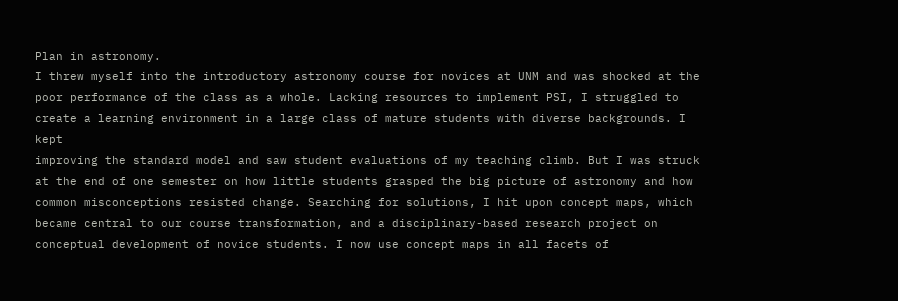Plan in astronomy.
I threw myself into the introductory astronomy course for novices at UNM and was shocked at the
poor performance of the class as a whole. Lacking resources to implement PSI, I struggled to
create a learning environment in a large class of mature students with diverse backgrounds. I kept
improving the standard model and saw student evaluations of my teaching climb. But I was struck
at the end of one semester on how little students grasped the big picture of astronomy and how
common misconceptions resisted change. Searching for solutions, I hit upon concept maps, which
became central to our course transformation, and a disciplinary-based research project on
conceptual development of novice students. I now use concept maps in all facets of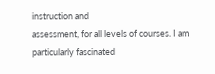instruction and
assessment, for all levels of courses. I am particularly fascinated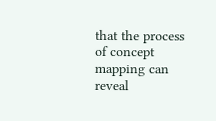that the process of concept
mapping can reveal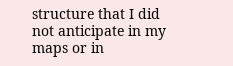structure that I did not anticipate in my maps or in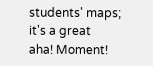students' maps; it's a great
aha! Moment!